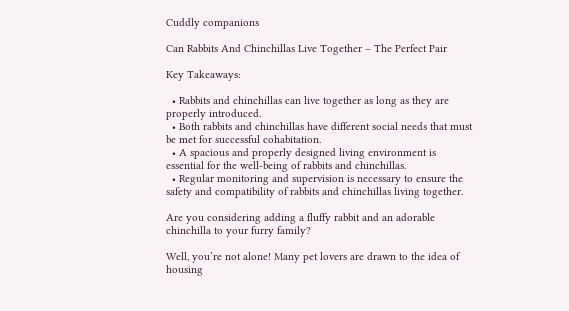Cuddly companions

Can Rabbits And Chinchillas Live Together – The Perfect Pair

Key Takeaways:

  • Rabbits and chinchillas can live together as long as they are properly introduced.
  • Both rabbits and chinchillas have different social needs that must be met for successful cohabitation.
  • A spacious and properly designed living environment is essential for the well-being of rabbits and chinchillas.
  • Regular monitoring and supervision is necessary to ensure the safety and compatibility of rabbits and chinchillas living together.

Are you considering adding a fluffy rabbit and an adorable chinchilla to your furry family?

Well, you’re not alone! Many pet lovers are drawn to the idea of housing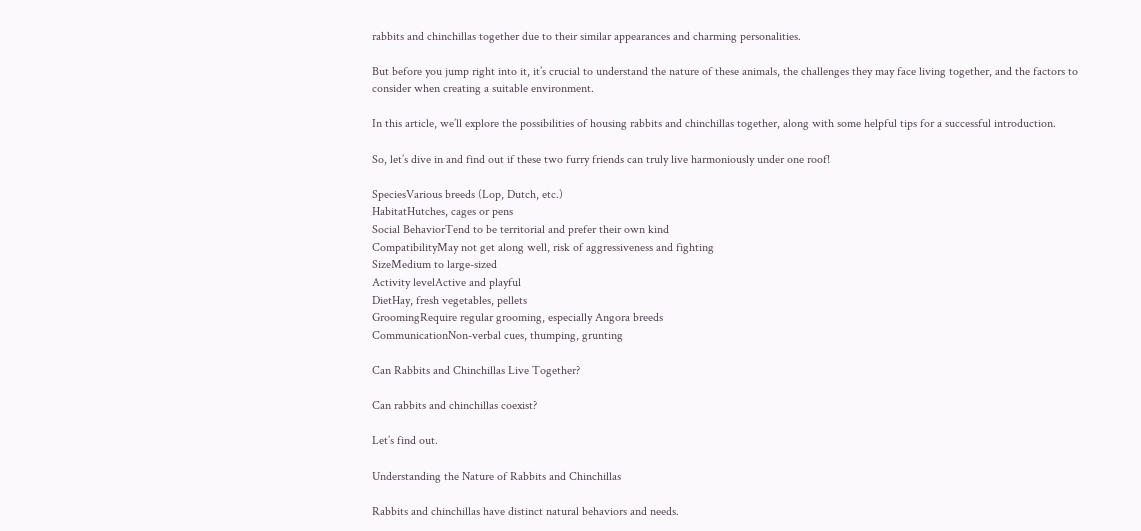rabbits and chinchillas together due to their similar appearances and charming personalities.

But before you jump right into it, it’s crucial to understand the nature of these animals, the challenges they may face living together, and the factors to consider when creating a suitable environment.

In this article, we’ll explore the possibilities of housing rabbits and chinchillas together, along with some helpful tips for a successful introduction.

So, let’s dive in and find out if these two furry friends can truly live harmoniously under one roof!

SpeciesVarious breeds (Lop, Dutch, etc.)
HabitatHutches, cages or pens
Social BehaviorTend to be territorial and prefer their own kind
CompatibilityMay not get along well, risk of aggressiveness and fighting
SizeMedium to large-sized
Activity levelActive and playful
DietHay, fresh vegetables, pellets
GroomingRequire regular grooming, especially Angora breeds
CommunicationNon-verbal cues, thumping, grunting

Can Rabbits and Chinchillas Live Together?

Can rabbits and chinchillas coexist?

Let’s find out.

Understanding the Nature of Rabbits and Chinchillas

Rabbits and chinchillas have distinct natural behaviors and needs.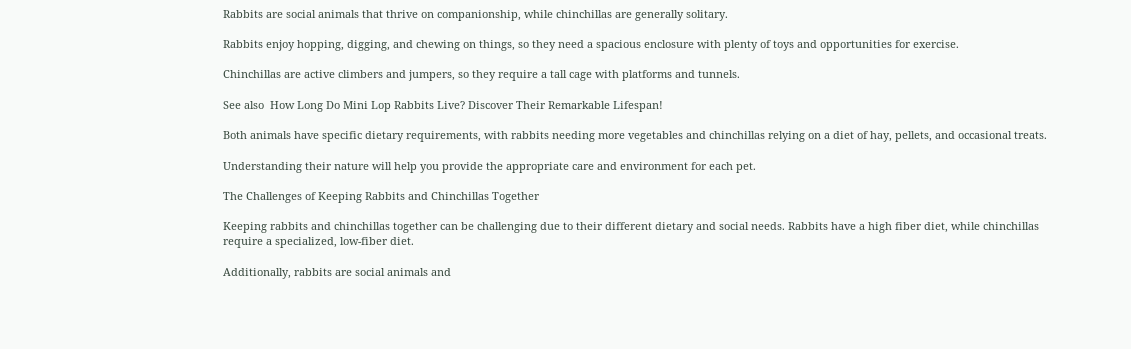Rabbits are social animals that thrive on companionship, while chinchillas are generally solitary.

Rabbits enjoy hopping, digging, and chewing on things, so they need a spacious enclosure with plenty of toys and opportunities for exercise.

Chinchillas are active climbers and jumpers, so they require a tall cage with platforms and tunnels.

See also  How Long Do Mini Lop Rabbits Live? Discover Their Remarkable Lifespan!

Both animals have specific dietary requirements, with rabbits needing more vegetables and chinchillas relying on a diet of hay, pellets, and occasional treats.

Understanding their nature will help you provide the appropriate care and environment for each pet.

The Challenges of Keeping Rabbits and Chinchillas Together

Keeping rabbits and chinchillas together can be challenging due to their different dietary and social needs. Rabbits have a high fiber diet, while chinchillas require a specialized, low-fiber diet.

Additionally, rabbits are social animals and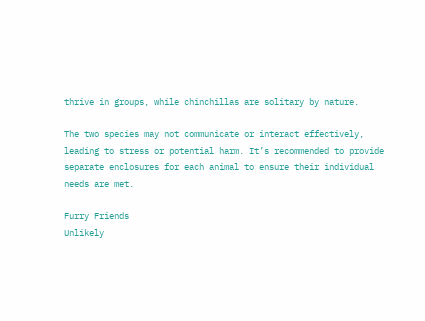thrive in groups, while chinchillas are solitary by nature.

The two species may not communicate or interact effectively, leading to stress or potential harm. It’s recommended to provide separate enclosures for each animal to ensure their individual needs are met.

Furry Friends
Unlikely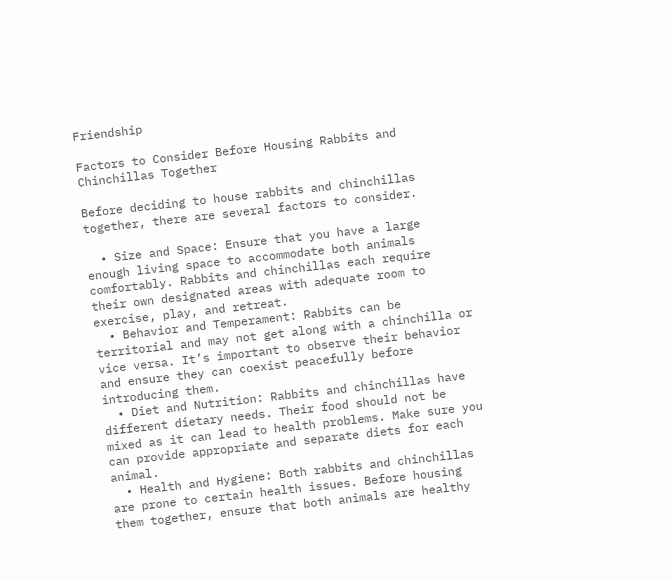Friendship

Factors to Consider Before Housing Rabbits and Chinchillas Together

Before deciding to house rabbits and chinchillas together, there are several factors to consider.

  • Size and Space: Ensure that you have a large enough living space to accommodate both animals comfortably. Rabbits and chinchillas each require their own designated areas with adequate room to exercise, play, and retreat.
  • Behavior and Temperament: Rabbits can be territorial and may not get along with a chinchilla or vice versa. It’s important to observe their behavior and ensure they can coexist peacefully before introducing them.
  • Diet and Nutrition: Rabbits and chinchillas have different dietary needs. Their food should not be mixed as it can lead to health problems. Make sure you can provide appropriate and separate diets for each animal.
  • Health and Hygiene: Both rabbits and chinchillas are prone to certain health issues. Before housing them together, ensure that both animals are healthy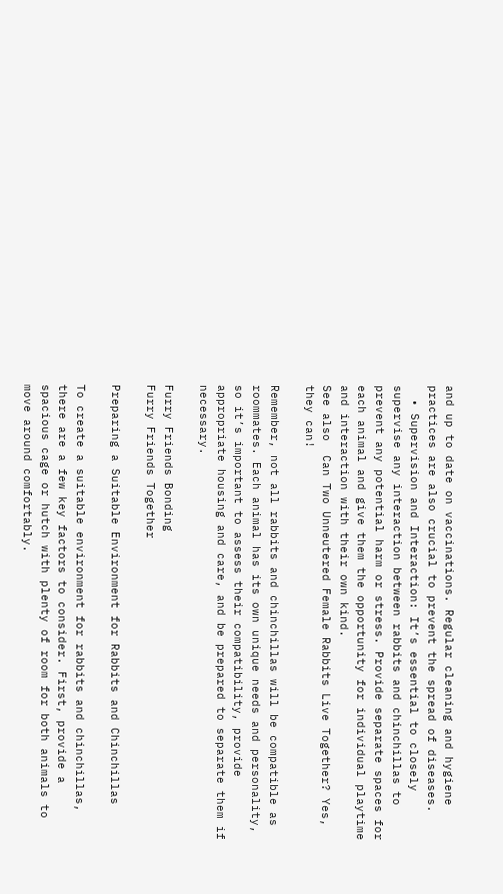and up to date on vaccinations. Regular cleaning and hygiene practices are also crucial to prevent the spread of diseases.
  • Supervision and Interaction: It’s essential to closely supervise any interaction between rabbits and chinchillas to prevent any potential harm or stress. Provide separate spaces for each animal and give them the opportunity for individual playtime and interaction with their own kind.
See also  Can Two Unneutered Female Rabbits Live Together? Yes, they can!

Remember, not all rabbits and chinchillas will be compatible as roommates. Each animal has its own unique needs and personality, so it’s important to assess their compatibility, provide appropriate housing and care, and be prepared to separate them if necessary.

Furry Friends Bonding
Furry Friends Together

Preparing a Suitable Environment for Rabbits and Chinchillas

To create a suitable environment for rabbits and chinchillas, there are a few key factors to consider. First, provide a spacious cage or hutch with plenty of room for both animals to move around comfortably.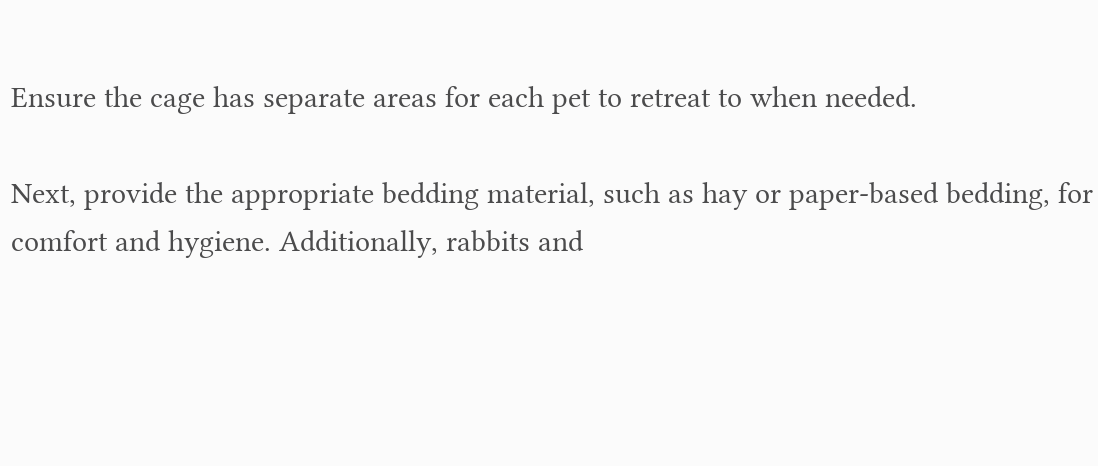Ensure the cage has separate areas for each pet to retreat to when needed.

Next, provide the appropriate bedding material, such as hay or paper-based bedding, for comfort and hygiene. Additionally, rabbits and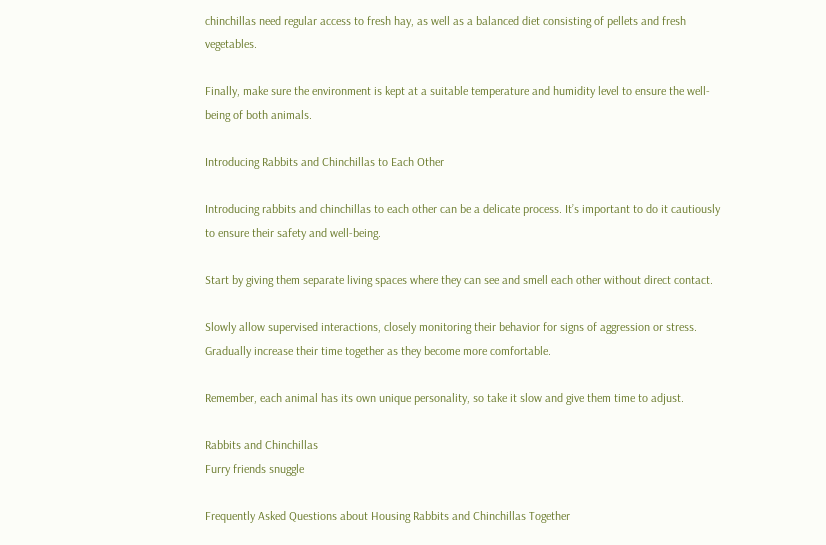chinchillas need regular access to fresh hay, as well as a balanced diet consisting of pellets and fresh vegetables.

Finally, make sure the environment is kept at a suitable temperature and humidity level to ensure the well-being of both animals.

Introducing Rabbits and Chinchillas to Each Other

Introducing rabbits and chinchillas to each other can be a delicate process. It’s important to do it cautiously to ensure their safety and well-being.

Start by giving them separate living spaces where they can see and smell each other without direct contact.

Slowly allow supervised interactions, closely monitoring their behavior for signs of aggression or stress. Gradually increase their time together as they become more comfortable.

Remember, each animal has its own unique personality, so take it slow and give them time to adjust.

Rabbits and Chinchillas
Furry friends snuggle

Frequently Asked Questions about Housing Rabbits and Chinchillas Together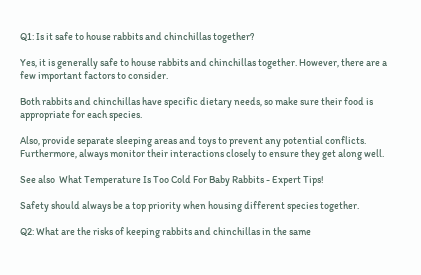Q1: Is it safe to house rabbits and chinchillas together?

Yes, it is generally safe to house rabbits and chinchillas together. However, there are a few important factors to consider.

Both rabbits and chinchillas have specific dietary needs, so make sure their food is appropriate for each species.

Also, provide separate sleeping areas and toys to prevent any potential conflicts. Furthermore, always monitor their interactions closely to ensure they get along well.

See also  What Temperature Is Too Cold For Baby Rabbits - Expert Tips!

Safety should always be a top priority when housing different species together.

Q2: What are the risks of keeping rabbits and chinchillas in the same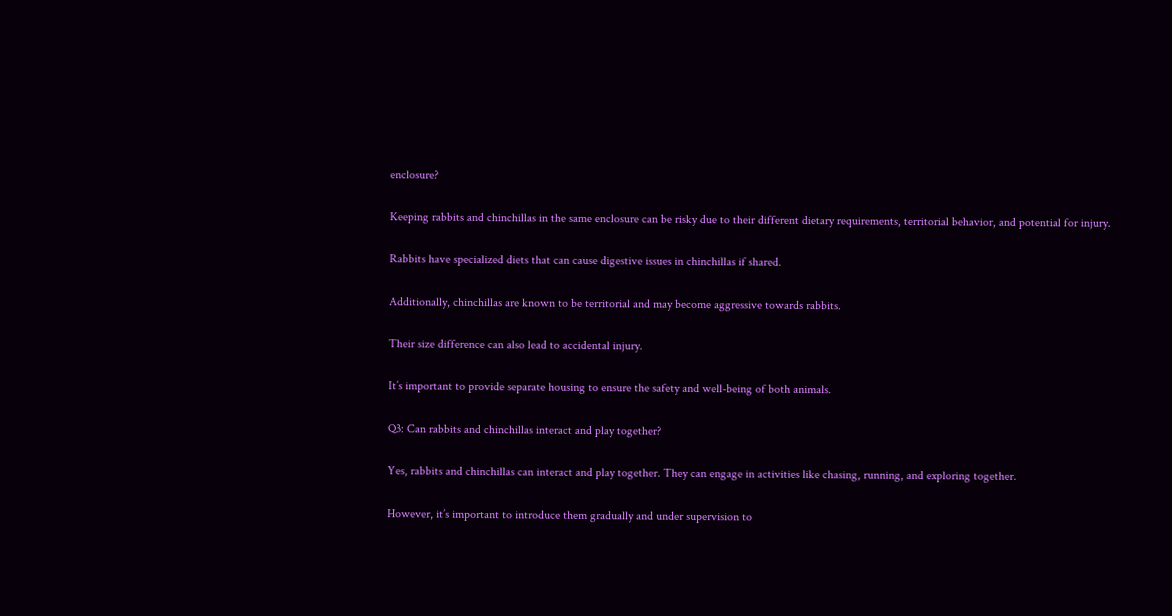enclosure?

Keeping rabbits and chinchillas in the same enclosure can be risky due to their different dietary requirements, territorial behavior, and potential for injury.

Rabbits have specialized diets that can cause digestive issues in chinchillas if shared.

Additionally, chinchillas are known to be territorial and may become aggressive towards rabbits.

Their size difference can also lead to accidental injury.

It’s important to provide separate housing to ensure the safety and well-being of both animals.

Q3: Can rabbits and chinchillas interact and play together?

Yes, rabbits and chinchillas can interact and play together. They can engage in activities like chasing, running, and exploring together.

However, it’s important to introduce them gradually and under supervision to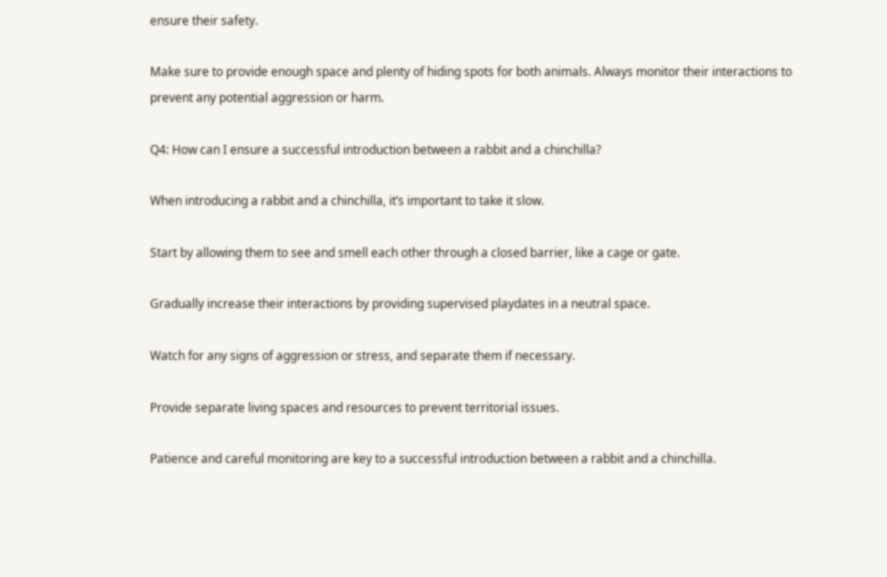ensure their safety.

Make sure to provide enough space and plenty of hiding spots for both animals. Always monitor their interactions to prevent any potential aggression or harm.

Q4: How can I ensure a successful introduction between a rabbit and a chinchilla?

When introducing a rabbit and a chinchilla, it’s important to take it slow.

Start by allowing them to see and smell each other through a closed barrier, like a cage or gate.

Gradually increase their interactions by providing supervised playdates in a neutral space.

Watch for any signs of aggression or stress, and separate them if necessary.

Provide separate living spaces and resources to prevent territorial issues.

Patience and careful monitoring are key to a successful introduction between a rabbit and a chinchilla.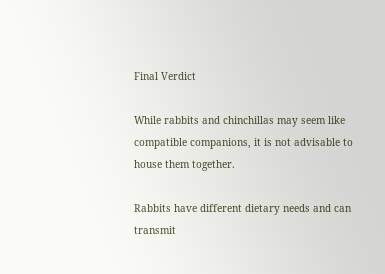Final Verdict

While rabbits and chinchillas may seem like compatible companions, it is not advisable to house them together.

Rabbits have different dietary needs and can transmit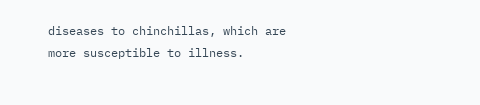diseases to chinchillas, which are more susceptible to illness.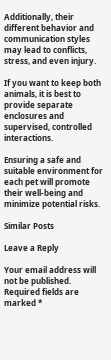Additionally, their different behavior and communication styles may lead to conflicts, stress, and even injury.

If you want to keep both animals, it is best to provide separate enclosures and supervised, controlled interactions.

Ensuring a safe and suitable environment for each pet will promote their well-being and minimize potential risks.

Similar Posts

Leave a Reply

Your email address will not be published. Required fields are marked *